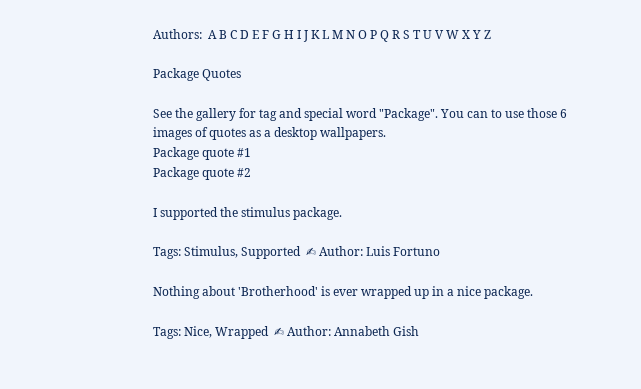Authors:  A B C D E F G H I J K L M N O P Q R S T U V W X Y Z

Package Quotes

See the gallery for tag and special word "Package". You can to use those 6 images of quotes as a desktop wallpapers.
Package quote #1
Package quote #2

I supported the stimulus package.

Tags: Stimulus, Supported  ✍ Author: Luis Fortuno

Nothing about 'Brotherhood' is ever wrapped up in a nice package.

Tags: Nice, Wrapped  ✍ Author: Annabeth Gish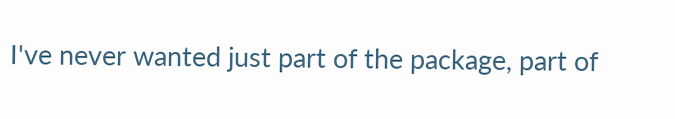I've never wanted just part of the package, part of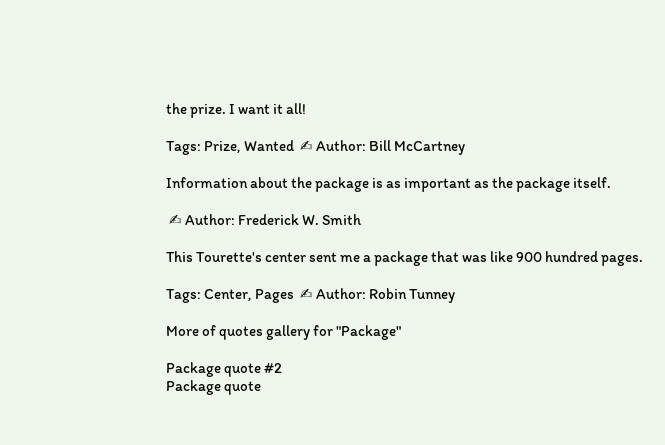the prize. I want it all!

Tags: Prize, Wanted  ✍ Author: Bill McCartney

Information about the package is as important as the package itself.

 ✍ Author: Frederick W. Smith

This Tourette's center sent me a package that was like 900 hundred pages.

Tags: Center, Pages  ✍ Author: Robin Tunney

More of quotes gallery for "Package"

Package quote #2
Package quote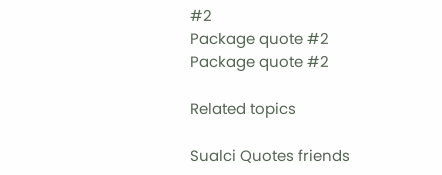#2
Package quote #2
Package quote #2

Related topics

Sualci Quotes friends